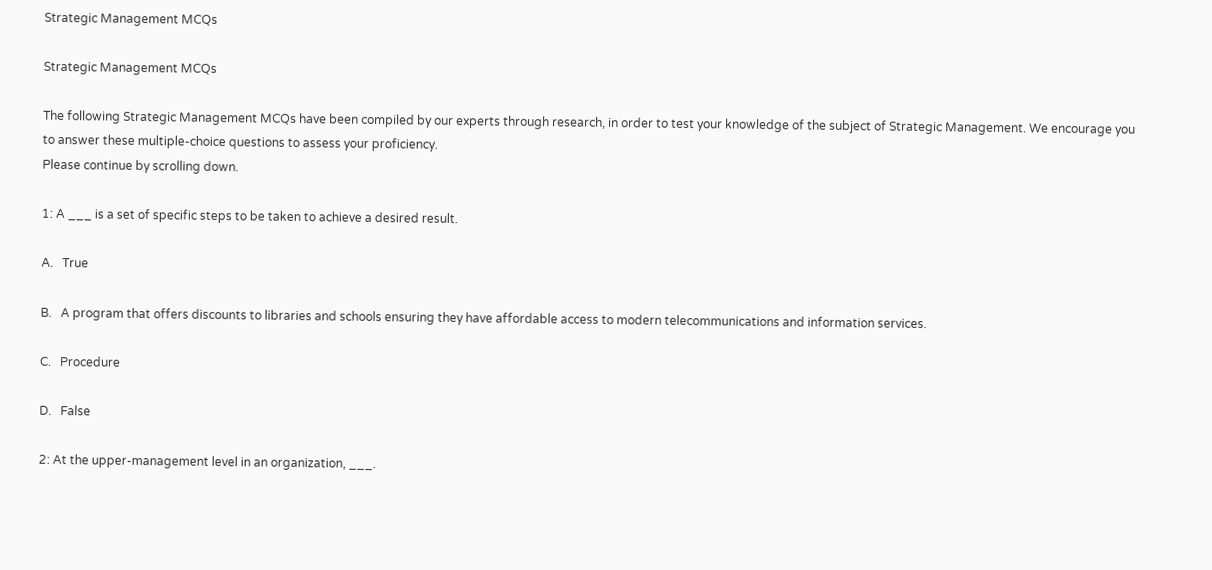Strategic Management MCQs

Strategic Management MCQs

The following Strategic Management MCQs have been compiled by our experts through research, in order to test your knowledge of the subject of Strategic Management. We encourage you to answer these multiple-choice questions to assess your proficiency.
Please continue by scrolling down.

1: A ___ is a set of specific steps to be taken to achieve a desired result.

A.   True

B.   A program that offers discounts to libraries and schools ensuring they have affordable access to modern telecommunications and information services.

C.   Procedure

D.   False

2: At the upper-management level in an organization, ___.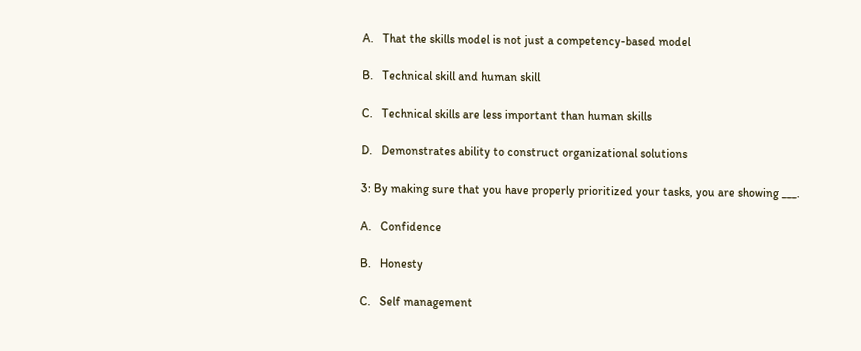A.   That the skills model is not just a competency-based model

B.   Technical skill and human skill

C.   Technical skills are less important than human skills

D.   Demonstrates ability to construct organizational solutions

3: By making sure that you have properly prioritized your tasks, you are showing ___.

A.   Confidence

B.   Honesty

C.   Self management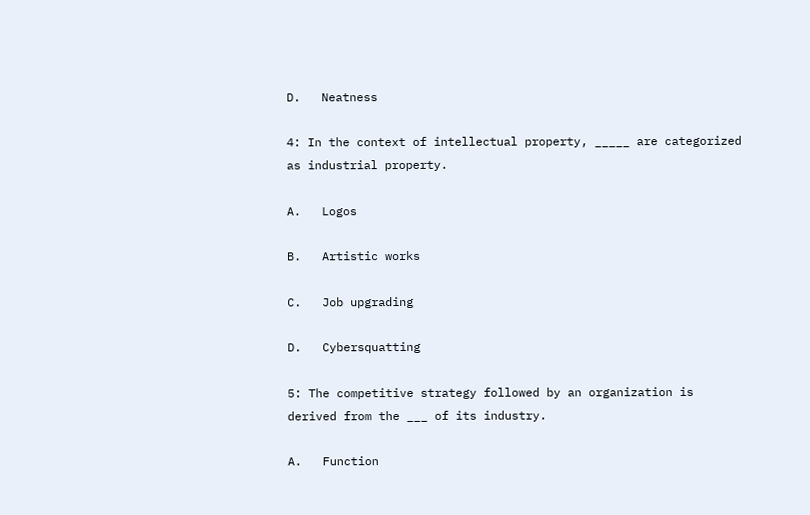D.   Neatness

4: In the context of intellectual property, _____ are categorized as industrial property.

A.   Logos

B.   Artistic works

C.   Job upgrading

D.   Cybersquatting

5: The competitive strategy followed by an organization is derived from the ___ of its industry.

A.   Function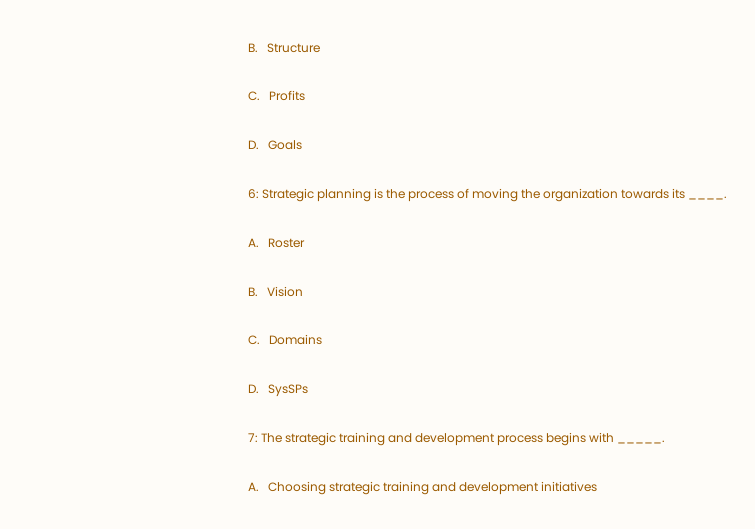B.   Structure

C.   Profits

D.   Goals

6: Strategic planning is the process of moving the organization towards its ____.

A.   Roster

B.   Vision

C.   Domains

D.   SysSPs

7: The strategic training and development process begins with _____.

A.   Choosing strategic training and development initiatives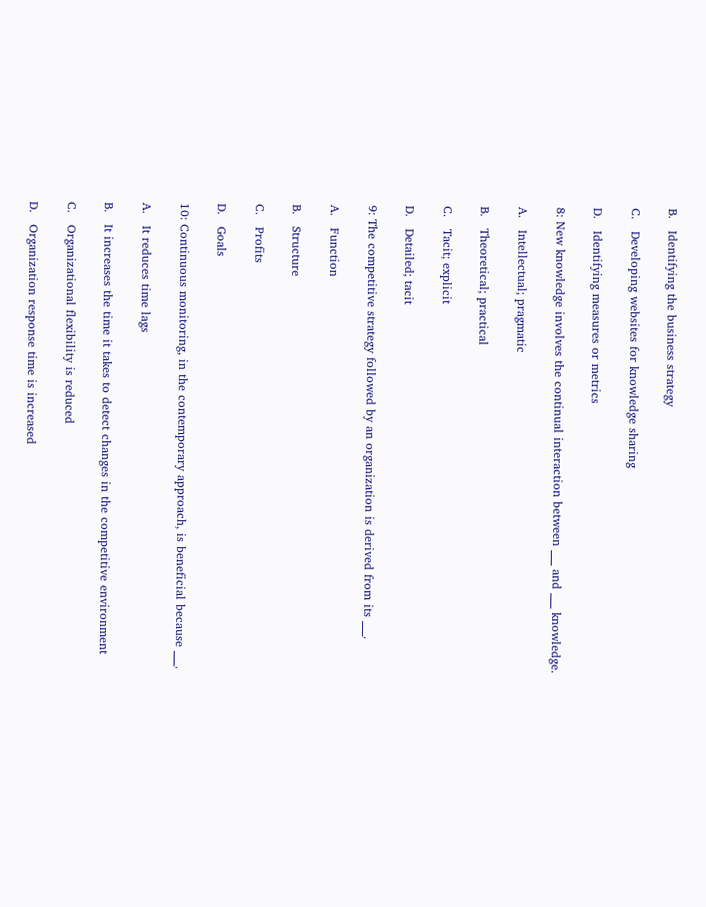B.   Identifying the business strategy

C.   Developing websites for knowledge sharing

D.   Identifying measures or metrics

8: New knowledge involves the continual interaction between ___ and ___ knowledge.

A.   Intellectual; pragmatic

B.   Theoretical; practical

C.   Tacit; explicit

D.   Detailed; tacit

9: The competitive strategy followed by an organization is derived from its ___.

A.   Function

B.   Structure

C.   Profits

D.   Goals

10: Continuous monitoring, in the contemporary approach, is beneficial because ___.

A.   It reduces time lags

B.   It increases the time it takes to detect changes in the competitive environment

C.   Organizational flexibility is reduced

D.   Organization response time is increased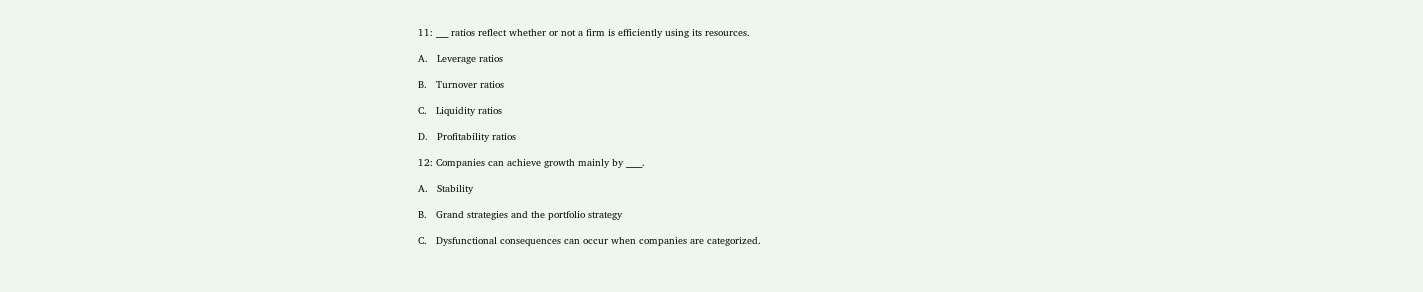11: ___ ratios reflect whether or not a firm is efficiently using its resources.

A.   Leverage ratios

B.   Turnover ratios

C.   Liquidity ratios

D.   Profitability ratios

12: Companies can achieve growth mainly by ____.

A.   Stability

B.   Grand strategies and the portfolio strategy

C.   Dysfunctional consequences can occur when companies are categorized.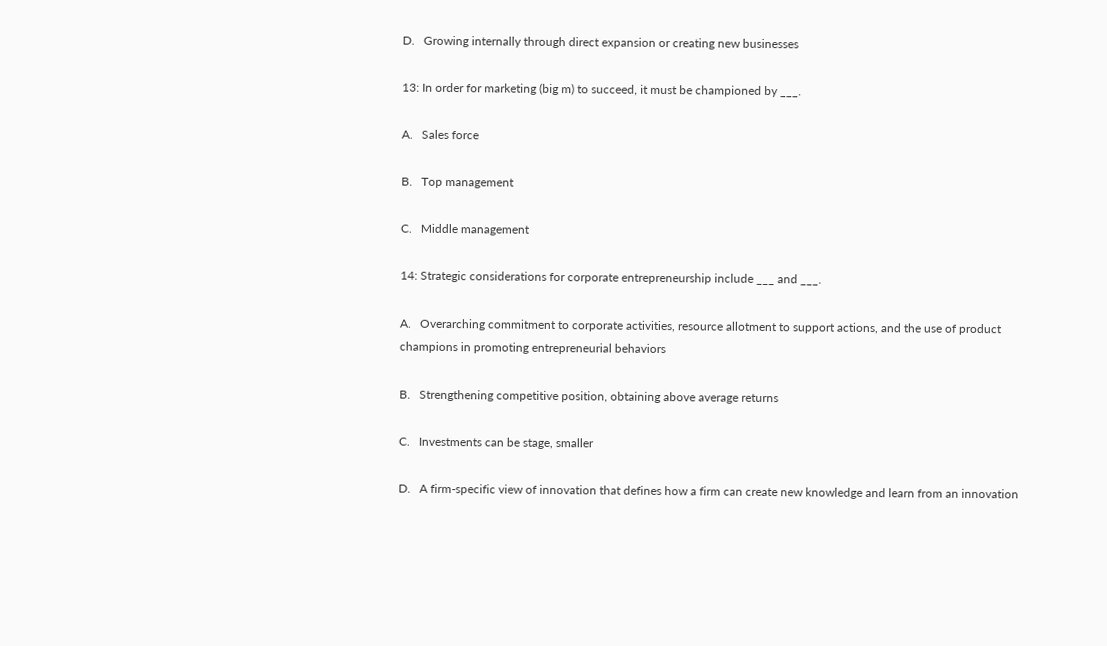D.   Growing internally through direct expansion or creating new businesses

13: In order for marketing (big m) to succeed, it must be championed by ___.

A.   Sales force

B.   Top management

C.   Middle management

14: Strategic considerations for corporate entrepreneurship include ___ and ___.

A.   Overarching commitment to corporate activities, resource allotment to support actions, and the use of product champions in promoting entrepreneurial behaviors

B.   Strengthening competitive position, obtaining above average returns

C.   Investments can be stage, smaller

D.   A firm-specific view of innovation that defines how a firm can create new knowledge and learn from an innovation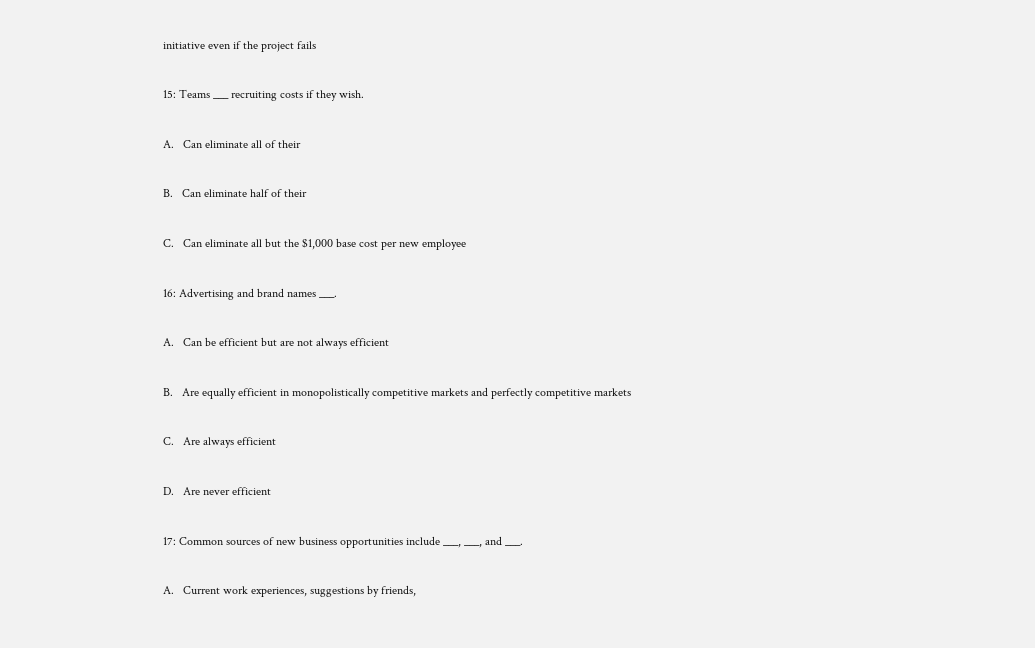initiative even if the project fails

15: Teams ___ recruiting costs if they wish.

A.   Can eliminate all of their

B.   Can eliminate half of their

C.   Can eliminate all but the $1,000 base cost per new employee

16: Advertising and brand names ___.

A.   Can be efficient but are not always efficient

B.   Are equally efficient in monopolistically competitive markets and perfectly competitive markets

C.   Are always efficient

D.   Are never efficient

17: Common sources of new business opportunities include ___, ___, and ___.

A.   Current work experiences, suggestions by friends,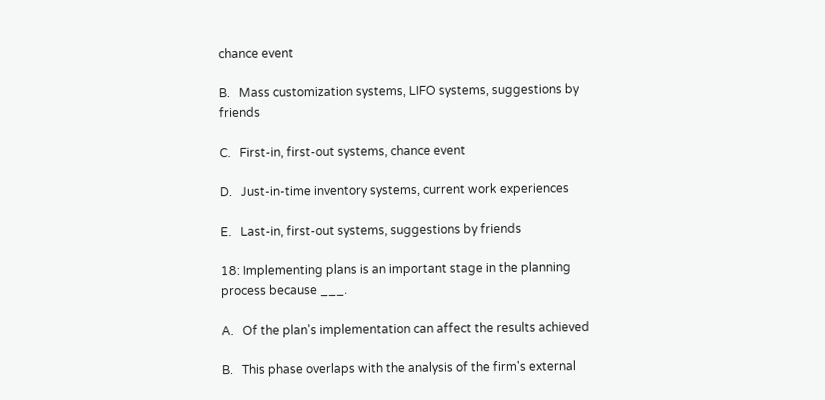chance event

B.   Mass customization systems, LIFO systems, suggestions by friends

C.   First-in, first-out systems, chance event

D.   Just-in-time inventory systems, current work experiences

E.   Last-in, first-out systems, suggestions by friends

18: Implementing plans is an important stage in the planning process because ___.

A.   Of the plan's implementation can affect the results achieved

B.   This phase overlaps with the analysis of the firm's external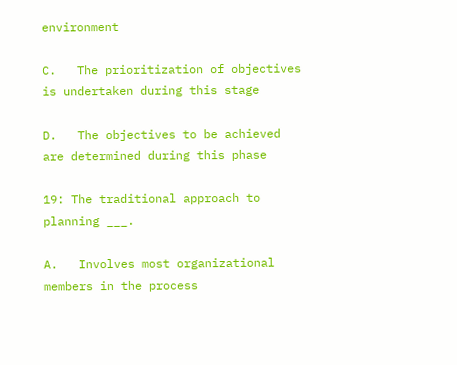environment

C.   The prioritization of objectives is undertaken during this stage

D.   The objectives to be achieved are determined during this phase

19: The traditional approach to planning ___.

A.   Involves most organizational members in the process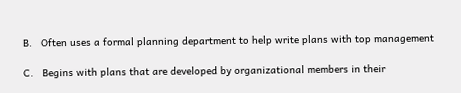B.   Often uses a formal planning department to help write plans with top management

C.   Begins with plans that are developed by organizational members in their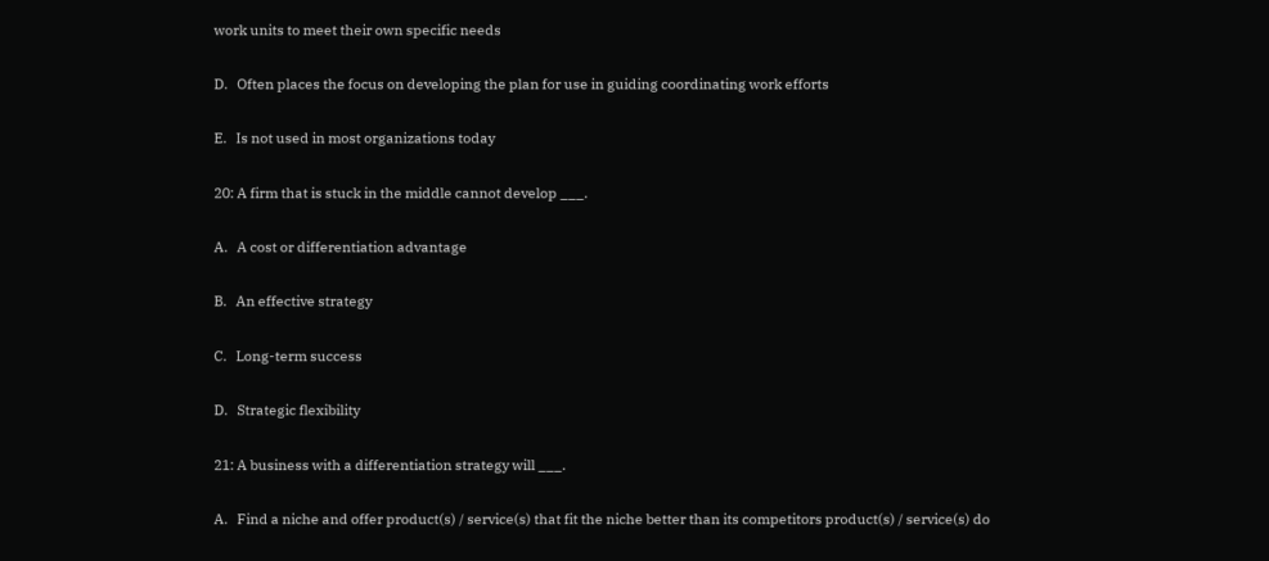work units to meet their own specific needs

D.   Often places the focus on developing the plan for use in guiding coordinating work efforts

E.   Is not used in most organizations today

20: A firm that is stuck in the middle cannot develop ___.

A.   A cost or differentiation advantage

B.   An effective strategy

C.   Long-term success

D.   Strategic flexibility

21: A business with a differentiation strategy will ___.

A.   Find a niche and offer product(s) / service(s) that fit the niche better than its competitors product(s) / service(s) do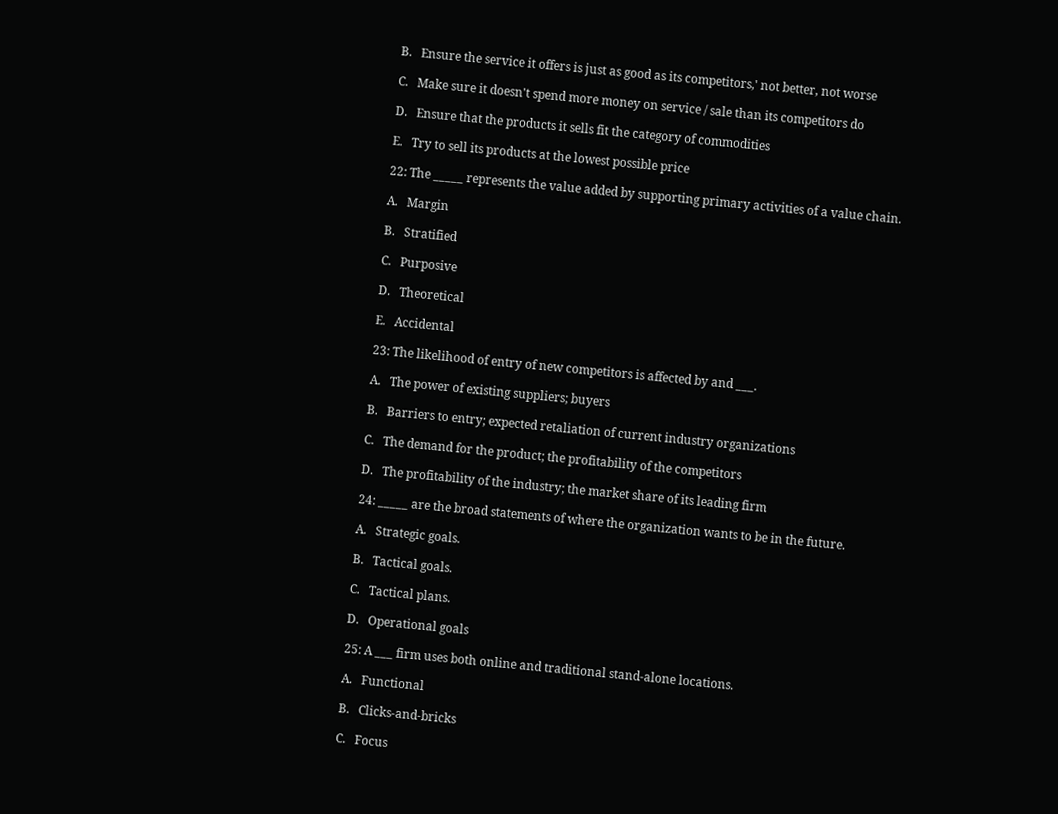B.   Ensure the service it offers is just as good as its competitors,' not better, not worse

C.   Make sure it doesn't spend more money on service / sale than its competitors do

D.   Ensure that the products it sells fit the category of commodities

E.   Try to sell its products at the lowest possible price

22: The _____ represents the value added by supporting primary activities of a value chain.

A.   Margin

B.   Stratified

C.   Purposive

D.   Theoretical

E.   Accidental

23: The likelihood of entry of new competitors is affected by and ___.

A.   The power of existing suppliers; buyers

B.   Barriers to entry; expected retaliation of current industry organizations

C.   The demand for the product; the profitability of the competitors

D.   The profitability of the industry; the market share of its leading firm

24: _____ are the broad statements of where the organization wants to be in the future.

A.   Strategic goals.

B.   Tactical goals.

C.   Tactical plans.

D.   Operational goals

25: A ___ firm uses both online and traditional stand-alone locations.

A.   Functional

B.   Clicks-and-bricks

C.   Focus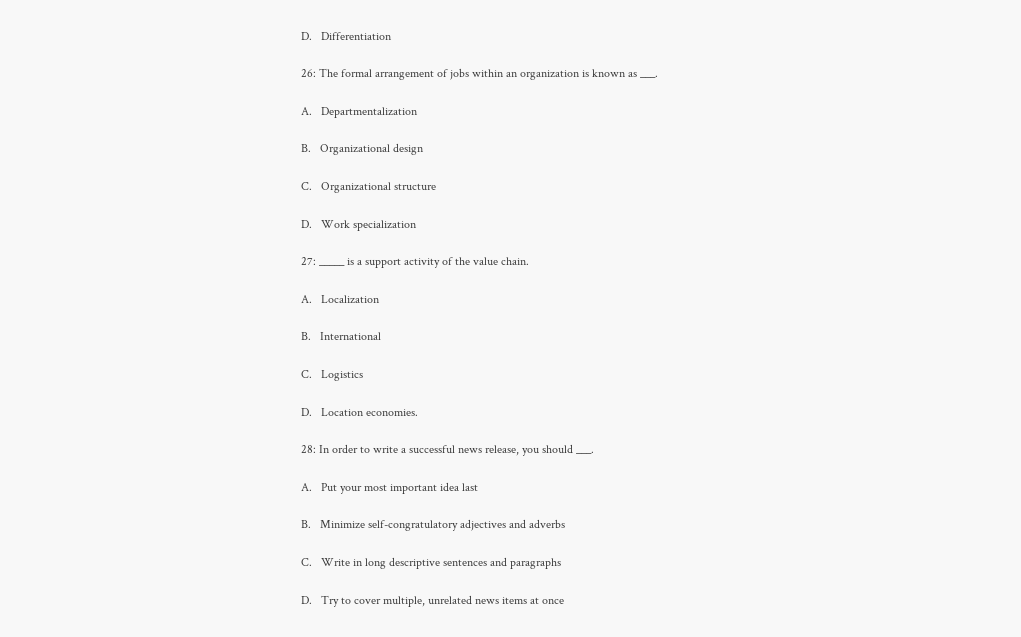D.   Differentiation

26: The formal arrangement of jobs within an organization is known as ___.

A.   Departmentalization

B.   Organizational design

C.   Organizational structure

D.   Work specialization

27: _____ is a support activity of the value chain.

A.   Localization

B.   International

C.   Logistics

D.   Location economies.

28: In order to write a successful news release, you should ___.

A.   Put your most important idea last

B.   Minimize self-congratulatory adjectives and adverbs

C.   Write in long descriptive sentences and paragraphs

D.   Try to cover multiple, unrelated news items at once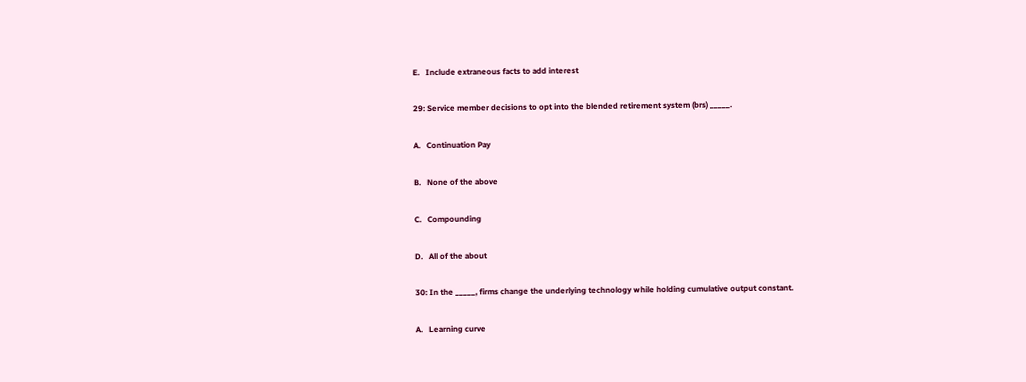E.   Include extraneous facts to add interest

29: Service member decisions to opt into the blended retirement system (brs) _____.

A.   Continuation Pay

B.   None of the above

C.   Compounding

D.   All of the about

30: In the _____, firms change the underlying technology while holding cumulative output constant.

A.   Learning curve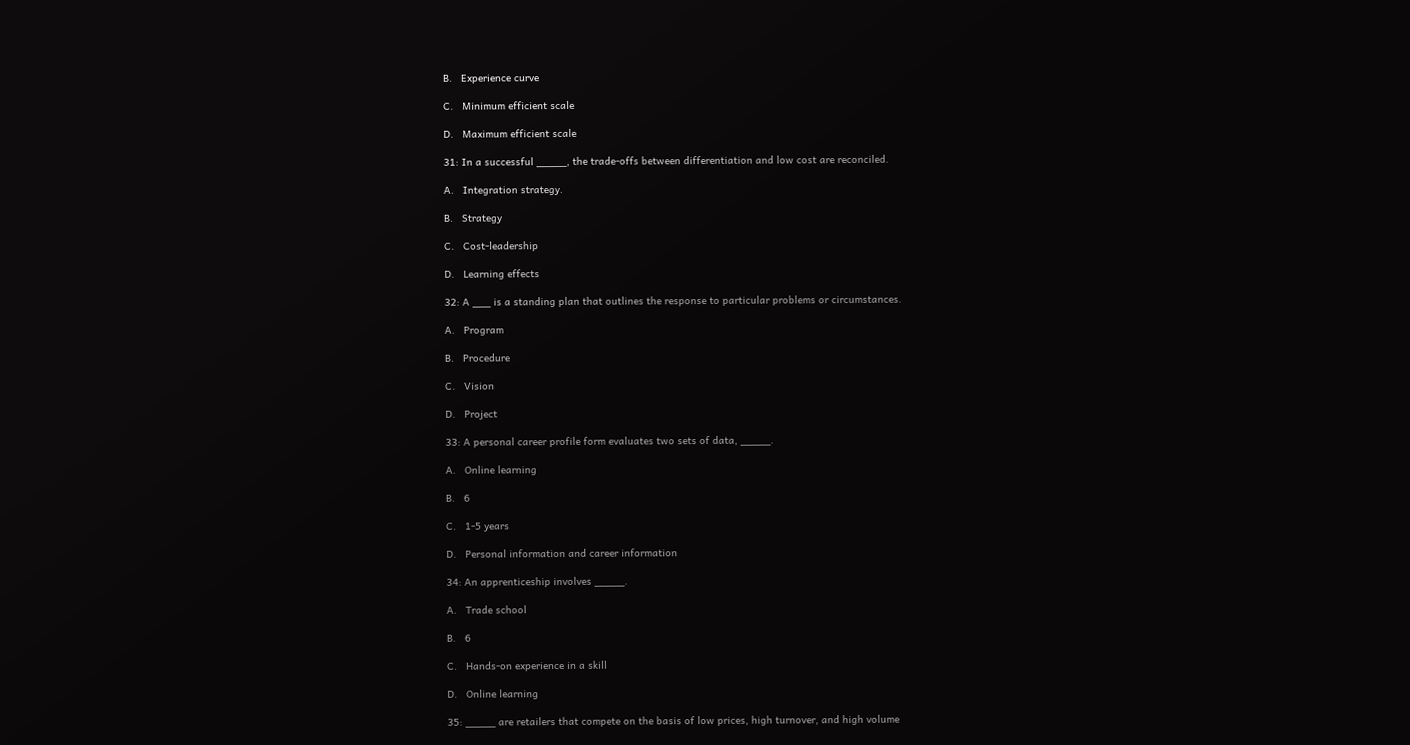B.   Experience curve

C.   Minimum efficient scale

D.   Maximum efficient scale

31: In a successful _____, the trade-offs between differentiation and low cost are reconciled.

A.   Integration strategy.

B.   Strategy

C.   Cost-leadership

D.   Learning effects

32: A ___ is a standing plan that outlines the response to particular problems or circumstances.

A.   Program

B.   Procedure

C.   Vision

D.   Project

33: A personal career profile form evaluates two sets of data, _____.

A.   Online learning

B.   6

C.   1-5 years

D.   Personal information and career information

34: An apprenticeship involves _____.

A.   Trade school

B.   6

C.   Hands-on experience in a skill

D.   Online learning

35: _____ are retailers that compete on the basis of low prices, high turnover, and high volume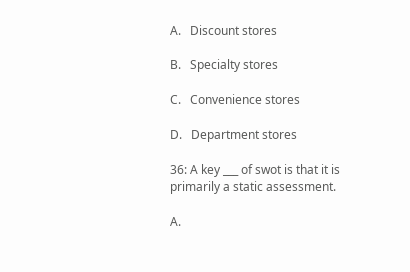A.   Discount stores

B.   Specialty stores

C.   Convenience stores

D.   Department stores

36: A key ___ of swot is that it is primarily a static assessment.

A.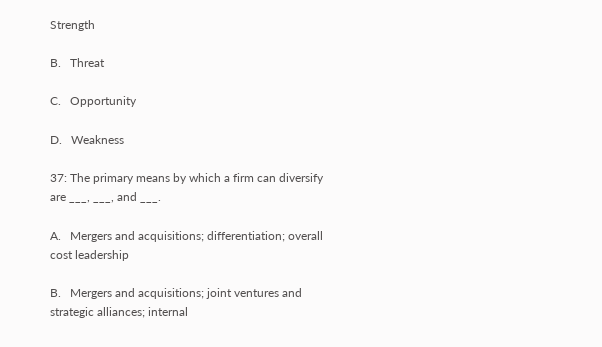Strength

B.   Threat

C.   Opportunity

D.   Weakness

37: The primary means by which a firm can diversify are ___, ___, and ___.

A.   Mergers and acquisitions; differentiation; overall cost leadership

B.   Mergers and acquisitions; joint ventures and strategic alliances; internal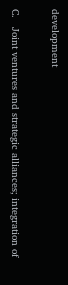development

C.   Joint ventures and strategic alliances; integration of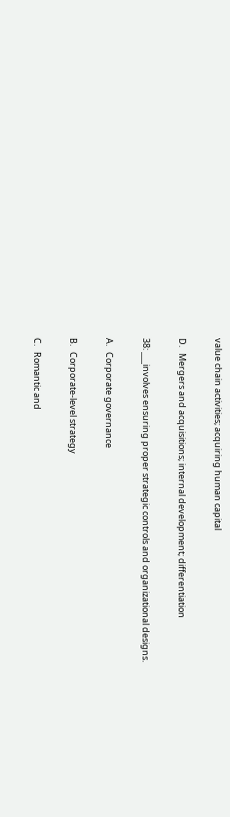value chain activities; acquiring human capital

D.   Mergers and acquisitions; internal development; differentiation

38: ___involves ensuring proper strategic controls and organizational designs.

A.   Corporate governance

B.   Corporate-level strategy

C.   Romantic and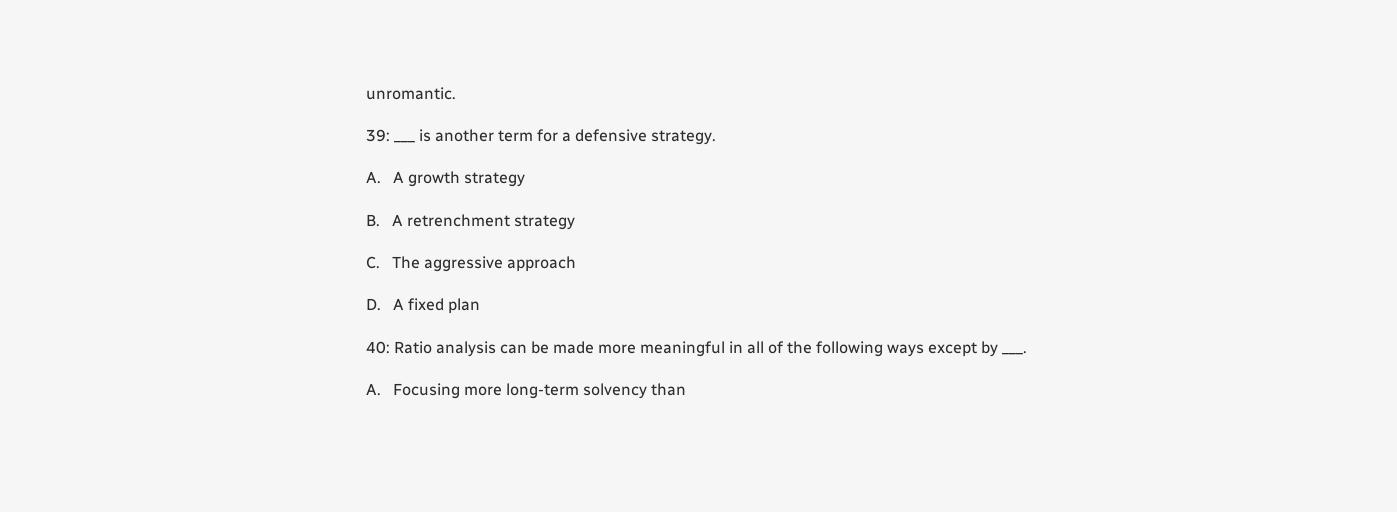unromantic.

39: ___ is another term for a defensive strategy.

A.   A growth strategy

B.   A retrenchment strategy

C.   The aggressive approach

D.   A fixed plan

40: Ratio analysis can be made more meaningful in all of the following ways except by ___.

A.   Focusing more long-term solvency than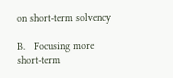on short-term solvency

B.   Focusing more short-term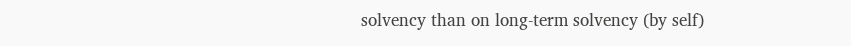solvency than on long-term solvency (by self)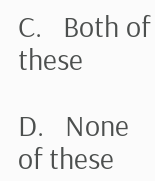C.   Both of these

D.   None of these